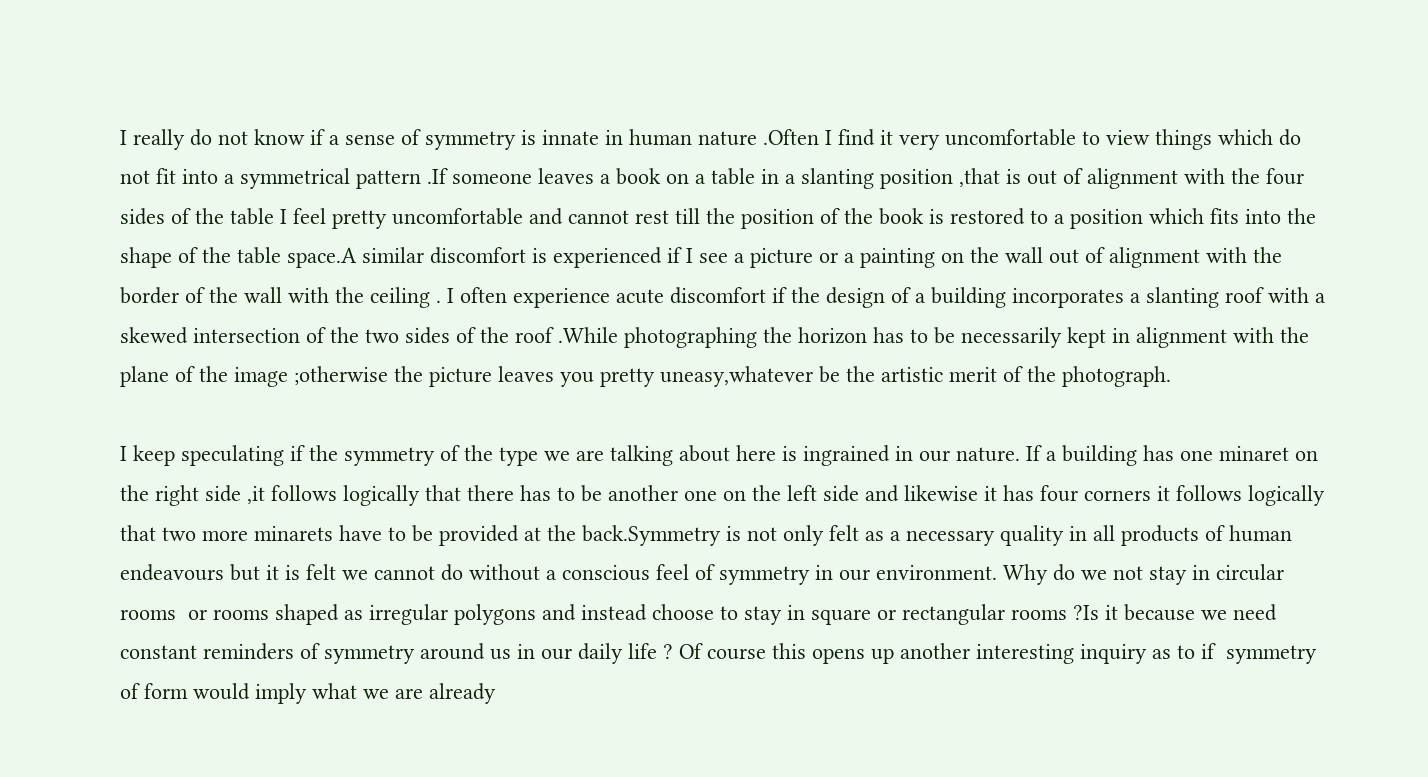I really do not know if a sense of symmetry is innate in human nature .Often I find it very uncomfortable to view things which do not fit into a symmetrical pattern .If someone leaves a book on a table in a slanting position ,that is out of alignment with the four sides of the table I feel pretty uncomfortable and cannot rest till the position of the book is restored to a position which fits into the shape of the table space.A similar discomfort is experienced if I see a picture or a painting on the wall out of alignment with the border of the wall with the ceiling . I often experience acute discomfort if the design of a building incorporates a slanting roof with a skewed intersection of the two sides of the roof .While photographing the horizon has to be necessarily kept in alignment with the plane of the image ;otherwise the picture leaves you pretty uneasy,whatever be the artistic merit of the photograph.

I keep speculating if the symmetry of the type we are talking about here is ingrained in our nature. If a building has one minaret on the right side ,it follows logically that there has to be another one on the left side and likewise it has four corners it follows logically that two more minarets have to be provided at the back.Symmetry is not only felt as a necessary quality in all products of human endeavours but it is felt we cannot do without a conscious feel of symmetry in our environment. Why do we not stay in circular rooms  or rooms shaped as irregular polygons and instead choose to stay in square or rectangular rooms ?Is it because we need constant reminders of symmetry around us in our daily life ? Of course this opens up another interesting inquiry as to if  symmetry of form would imply what we are already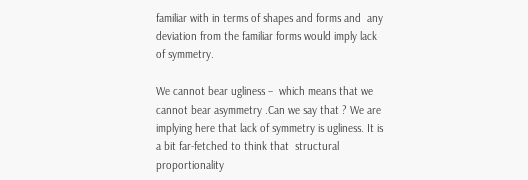familiar with in terms of shapes and forms and  any deviation from the familiar forms would imply lack of symmetry.

We cannot bear ugliness –  which means that we cannot bear asymmetry .Can we say that ? We are implying here that lack of symmetry is ugliness. It is a bit far-fetched to think that  structural proportionality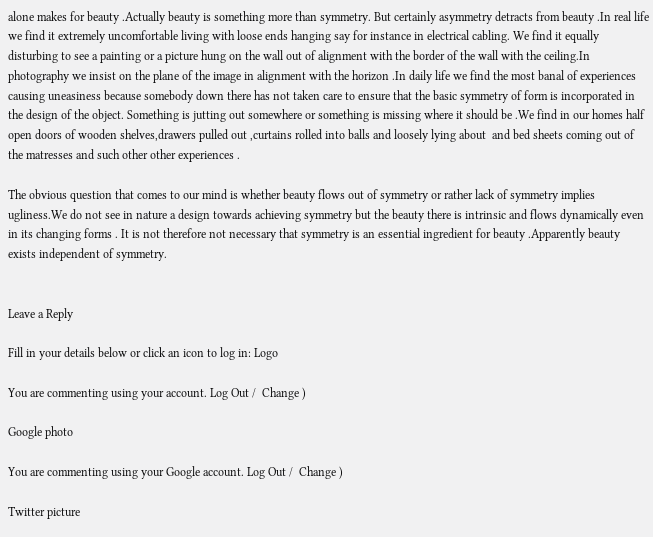alone makes for beauty .Actually beauty is something more than symmetry. But certainly asymmetry detracts from beauty .In real life we find it extremely uncomfortable living with loose ends hanging say for instance in electrical cabling. We find it equally disturbing to see a painting or a picture hung on the wall out of alignment with the border of the wall with the ceiling.In photography we insist on the plane of the image in alignment with the horizon .In daily life we find the most banal of experiences causing uneasiness because somebody down there has not taken care to ensure that the basic symmetry of form is incorporated in the design of the object. Something is jutting out somewhere or something is missing where it should be .We find in our homes half open doors of wooden shelves,drawers pulled out ,curtains rolled into balls and loosely lying about  and bed sheets coming out of the matresses and such other other experiences .

The obvious question that comes to our mind is whether beauty flows out of symmetry or rather lack of symmetry implies ugliness.We do not see in nature a design towards achieving symmetry but the beauty there is intrinsic and flows dynamically even in its changing forms . It is not therefore not necessary that symmetry is an essential ingredient for beauty .Apparently beauty  exists independent of symmetry.


Leave a Reply

Fill in your details below or click an icon to log in: Logo

You are commenting using your account. Log Out /  Change )

Google photo

You are commenting using your Google account. Log Out /  Change )

Twitter picture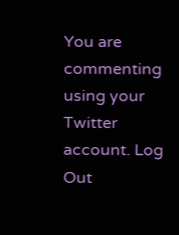You are commenting using your Twitter account. Log Out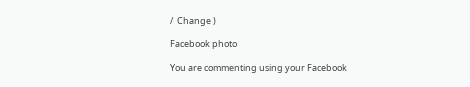/  Change )

Facebook photo

You are commenting using your Facebook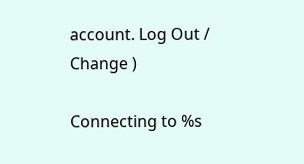account. Log Out /  Change )

Connecting to %s